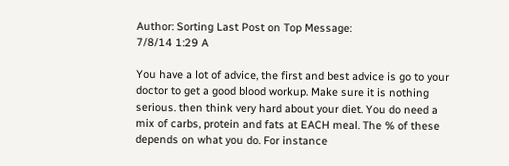Author: Sorting Last Post on Top Message:
7/8/14 1:29 A

You have a lot of advice, the first and best advice is go to your doctor to get a good blood workup. Make sure it is nothing serious. then think very hard about your diet. You do need a mix of carbs, protein and fats at EACH meal. The % of these depends on what you do. For instance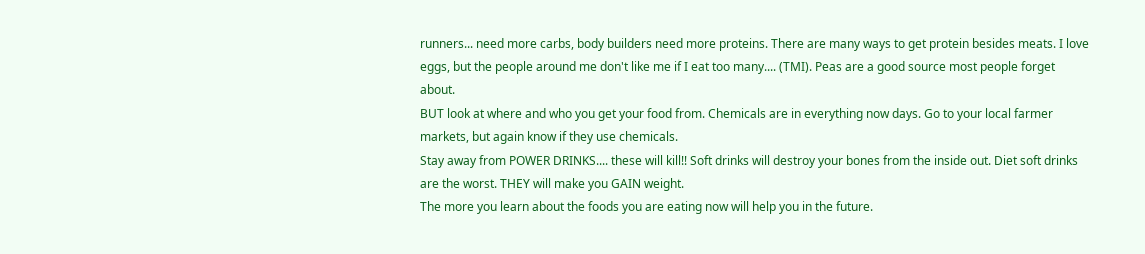runners... need more carbs, body builders need more proteins. There are many ways to get protein besides meats. I love eggs, but the people around me don't like me if I eat too many.... (TMI). Peas are a good source most people forget about.
BUT look at where and who you get your food from. Chemicals are in everything now days. Go to your local farmer markets, but again know if they use chemicals.
Stay away from POWER DRINKS.... these will kill!! Soft drinks will destroy your bones from the inside out. Diet soft drinks are the worst. THEY will make you GAIN weight.
The more you learn about the foods you are eating now will help you in the future.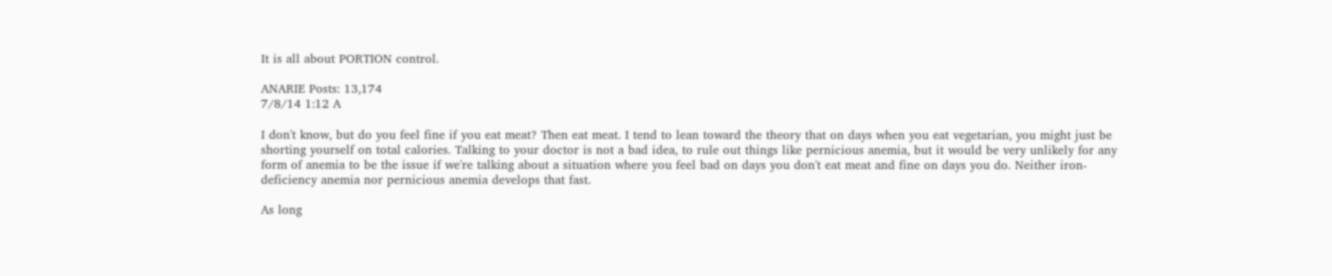It is all about PORTION control.

ANARIE Posts: 13,174
7/8/14 1:12 A

I don't know, but do you feel fine if you eat meat? Then eat meat. I tend to lean toward the theory that on days when you eat vegetarian, you might just be shorting yourself on total calories. Talking to your doctor is not a bad idea, to rule out things like pernicious anemia, but it would be very unlikely for any form of anemia to be the issue if we're talking about a situation where you feel bad on days you don't eat meat and fine on days you do. Neither iron-deficiency anemia nor pernicious anemia develops that fast.

As long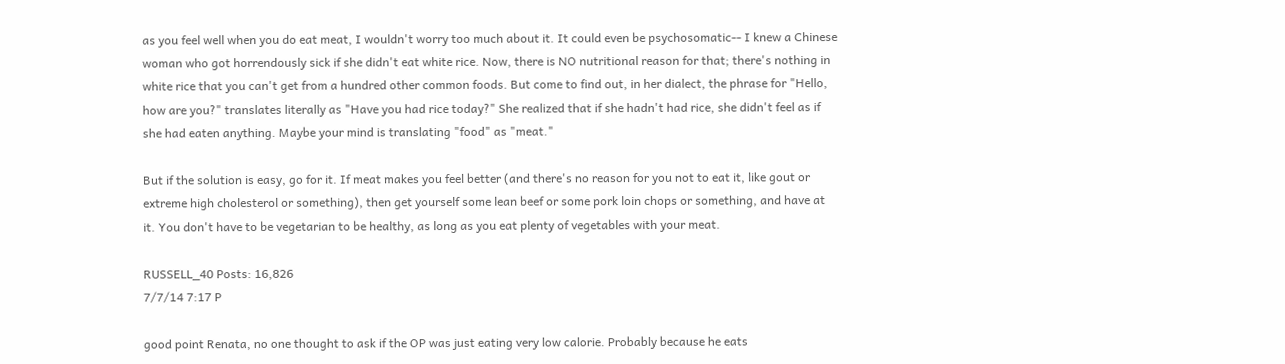as you feel well when you do eat meat, I wouldn't worry too much about it. It could even be psychosomatic-- I knew a Chinese woman who got horrendously sick if she didn't eat white rice. Now, there is NO nutritional reason for that; there's nothing in white rice that you can't get from a hundred other common foods. But come to find out, in her dialect, the phrase for "Hello, how are you?" translates literally as "Have you had rice today?" She realized that if she hadn't had rice, she didn't feel as if she had eaten anything. Maybe your mind is translating "food" as "meat."

But if the solution is easy, go for it. If meat makes you feel better (and there's no reason for you not to eat it, like gout or extreme high cholesterol or something), then get yourself some lean beef or some pork loin chops or something, and have at it. You don't have to be vegetarian to be healthy, as long as you eat plenty of vegetables with your meat.

RUSSELL_40 Posts: 16,826
7/7/14 7:17 P

good point Renata, no one thought to ask if the OP was just eating very low calorie. Probably because he eats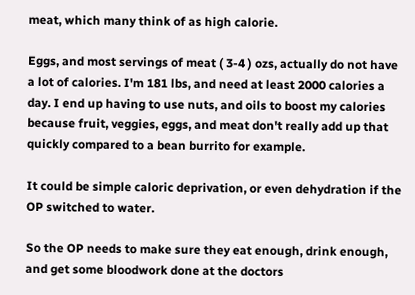meat, which many think of as high calorie.

Eggs, and most servings of meat ( 3-4 ) ozs, actually do not have a lot of calories. I'm 181 lbs, and need at least 2000 calories a day. I end up having to use nuts, and oils to boost my calories because fruit, veggies, eggs, and meat don't really add up that quickly compared to a bean burrito for example.

It could be simple caloric deprivation, or even dehydration if the OP switched to water.

So the OP needs to make sure they eat enough, drink enough, and get some bloodwork done at the doctors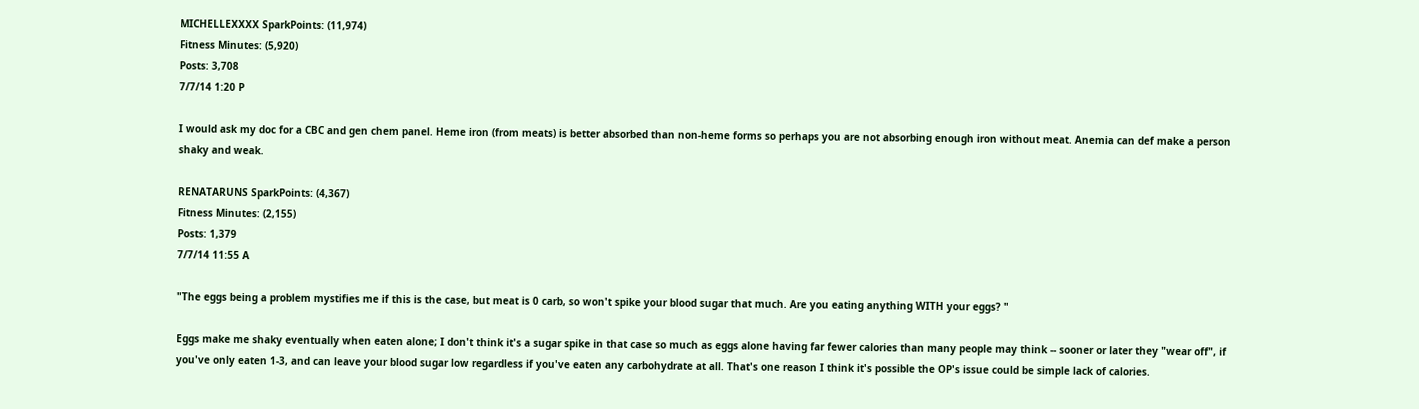MICHELLEXXXX SparkPoints: (11,974)
Fitness Minutes: (5,920)
Posts: 3,708
7/7/14 1:20 P

I would ask my doc for a CBC and gen chem panel. Heme iron (from meats) is better absorbed than non-heme forms so perhaps you are not absorbing enough iron without meat. Anemia can def make a person shaky and weak.

RENATARUNS SparkPoints: (4,367)
Fitness Minutes: (2,155)
Posts: 1,379
7/7/14 11:55 A

"The eggs being a problem mystifies me if this is the case, but meat is 0 carb, so won't spike your blood sugar that much. Are you eating anything WITH your eggs? "

Eggs make me shaky eventually when eaten alone; I don't think it's a sugar spike in that case so much as eggs alone having far fewer calories than many people may think -- sooner or later they "wear off", if you've only eaten 1-3, and can leave your blood sugar low regardless if you've eaten any carbohydrate at all. That's one reason I think it's possible the OP's issue could be simple lack of calories.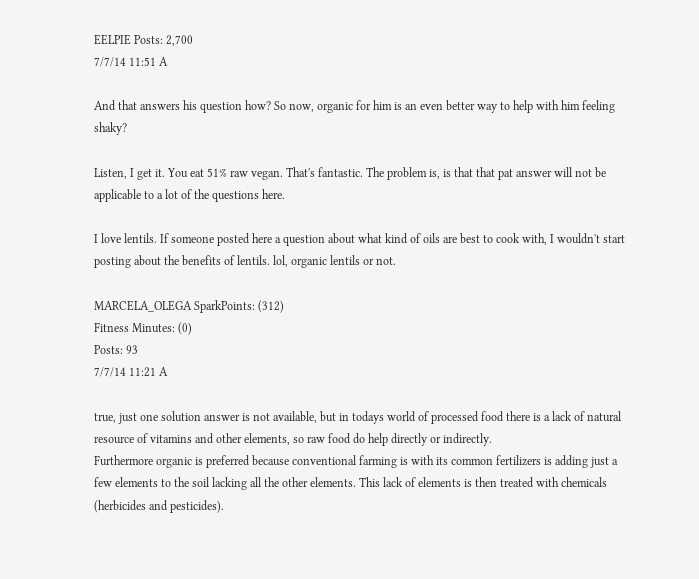EELPIE Posts: 2,700
7/7/14 11:51 A

And that answers his question how? So now, organic for him is an even better way to help with him feeling shaky?

Listen, I get it. You eat 51% raw vegan. That's fantastic. The problem is, is that that pat answer will not be applicable to a lot of the questions here.

I love lentils. If someone posted here a question about what kind of oils are best to cook with, I wouldn't start posting about the benefits of lentils. lol, organic lentils or not.

MARCELA_OLEGA SparkPoints: (312)
Fitness Minutes: (0)
Posts: 93
7/7/14 11:21 A

true, just one solution answer is not available, but in todays world of processed food there is a lack of natural resource of vitamins and other elements, so raw food do help directly or indirectly.
Furthermore organic is preferred because conventional farming is with its common fertilizers is adding just a few elements to the soil lacking all the other elements. This lack of elements is then treated with chemicals (herbicides and pesticides).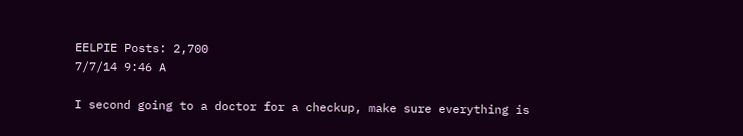EELPIE Posts: 2,700
7/7/14 9:46 A

I second going to a doctor for a checkup, make sure everything is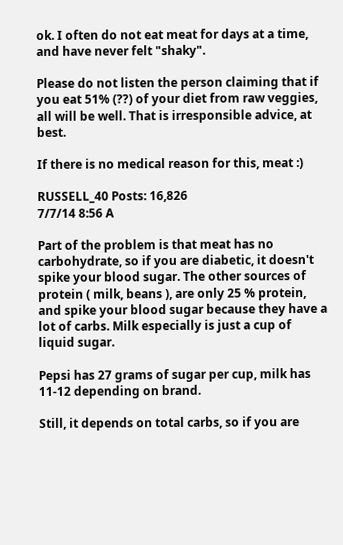ok. I often do not eat meat for days at a time, and have never felt "shaky".

Please do not listen the person claiming that if you eat 51% (??) of your diet from raw veggies, all will be well. That is irresponsible advice, at best.

If there is no medical reason for this, meat :)

RUSSELL_40 Posts: 16,826
7/7/14 8:56 A

Part of the problem is that meat has no carbohydrate, so if you are diabetic, it doesn't spike your blood sugar. The other sources of protein ( milk, beans ), are only 25 % protein, and spike your blood sugar because they have a lot of carbs. Milk especially is just a cup of liquid sugar.

Pepsi has 27 grams of sugar per cup, milk has 11-12 depending on brand.

Still, it depends on total carbs, so if you are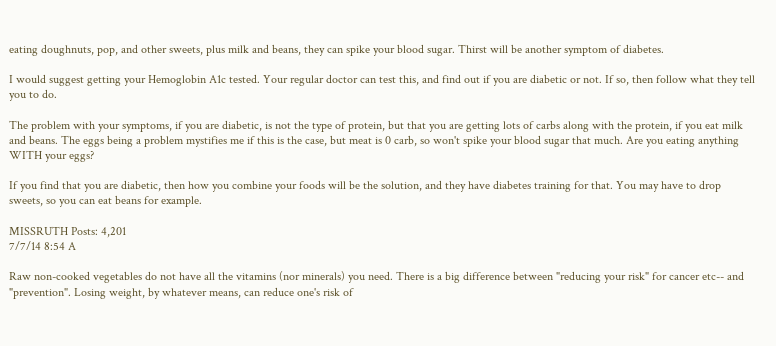eating doughnuts, pop, and other sweets, plus milk and beans, they can spike your blood sugar. Thirst will be another symptom of diabetes.

I would suggest getting your Hemoglobin A1c tested. Your regular doctor can test this, and find out if you are diabetic or not. If so, then follow what they tell you to do.

The problem with your symptoms, if you are diabetic, is not the type of protein, but that you are getting lots of carbs along with the protein, if you eat milk and beans. The eggs being a problem mystifies me if this is the case, but meat is 0 carb, so won't spike your blood sugar that much. Are you eating anything WITH your eggs?

If you find that you are diabetic, then how you combine your foods will be the solution, and they have diabetes training for that. You may have to drop sweets, so you can eat beans for example.

MISSRUTH Posts: 4,201
7/7/14 8:54 A

Raw non-cooked vegetables do not have all the vitamins (nor minerals) you need. There is a big difference between "reducing your risk" for cancer etc-- and "prevention". Losing weight, by whatever means, can reduce one's risk of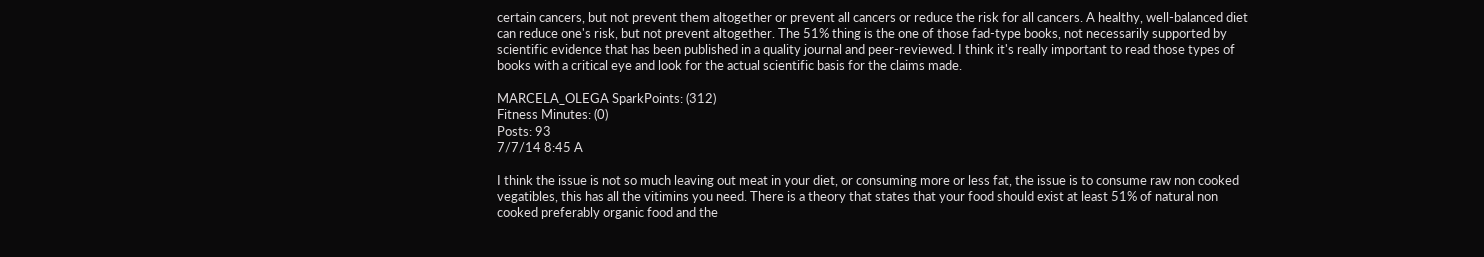certain cancers, but not prevent them altogether or prevent all cancers or reduce the risk for all cancers. A healthy, well-balanced diet can reduce one's risk, but not prevent altogether. The 51% thing is the one of those fad-type books, not necessarily supported by scientific evidence that has been published in a quality journal and peer-reviewed. I think it's really important to read those types of books with a critical eye and look for the actual scientific basis for the claims made.

MARCELA_OLEGA SparkPoints: (312)
Fitness Minutes: (0)
Posts: 93
7/7/14 8:45 A

I think the issue is not so much leaving out meat in your diet, or consuming more or less fat, the issue is to consume raw non cooked vegatibles, this has all the vitimins you need. There is a theory that states that your food should exist at least 51% of natural non cooked preferably organic food and the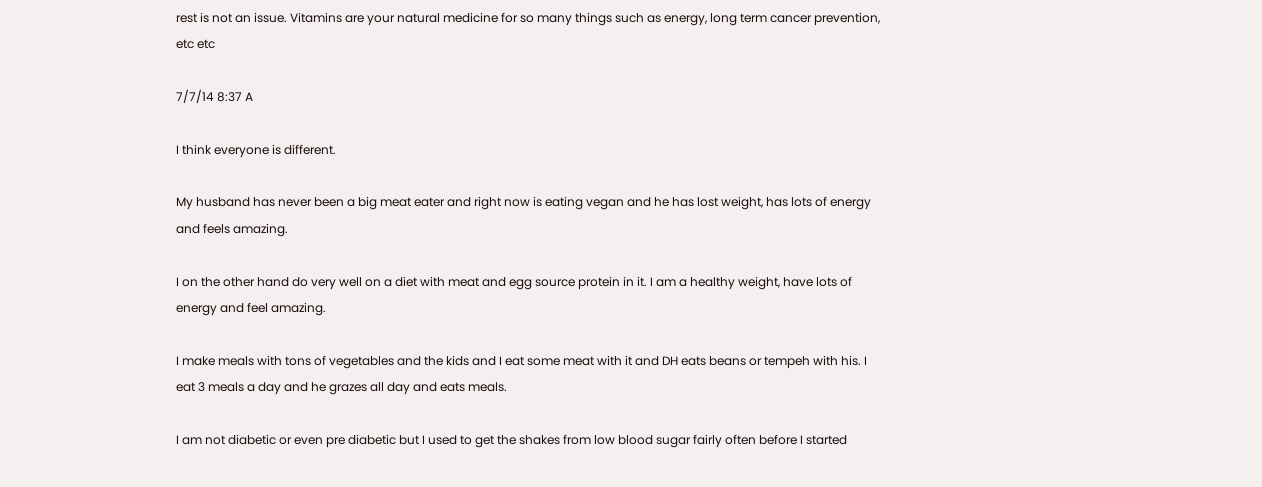rest is not an issue. Vitamins are your natural medicine for so many things such as energy, long term cancer prevention, etc etc

7/7/14 8:37 A

I think everyone is different.

My husband has never been a big meat eater and right now is eating vegan and he has lost weight, has lots of energy and feels amazing.

I on the other hand do very well on a diet with meat and egg source protein in it. I am a healthy weight, have lots of energy and feel amazing.

I make meals with tons of vegetables and the kids and I eat some meat with it and DH eats beans or tempeh with his. I eat 3 meals a day and he grazes all day and eats meals.

I am not diabetic or even pre diabetic but I used to get the shakes from low blood sugar fairly often before I started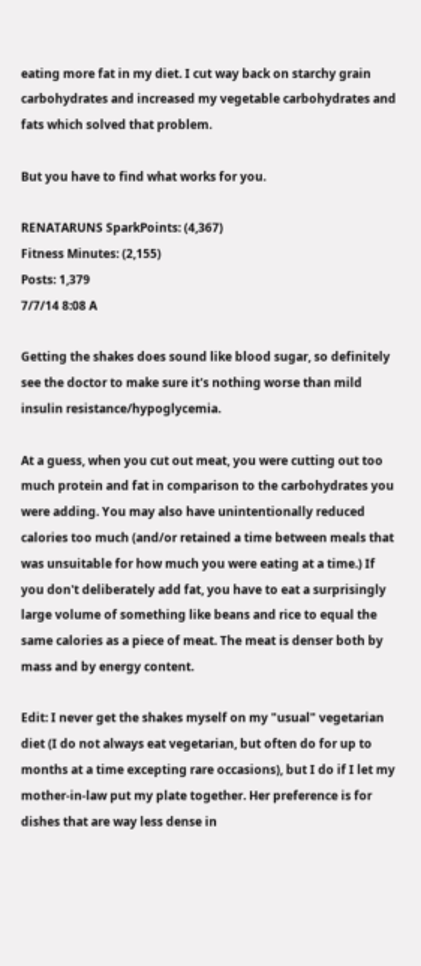eating more fat in my diet. I cut way back on starchy grain carbohydrates and increased my vegetable carbohydrates and fats which solved that problem.

But you have to find what works for you.

RENATARUNS SparkPoints: (4,367)
Fitness Minutes: (2,155)
Posts: 1,379
7/7/14 8:08 A

Getting the shakes does sound like blood sugar, so definitely see the doctor to make sure it's nothing worse than mild insulin resistance/hypoglycemia.

At a guess, when you cut out meat, you were cutting out too much protein and fat in comparison to the carbohydrates you were adding. You may also have unintentionally reduced calories too much (and/or retained a time between meals that was unsuitable for how much you were eating at a time.) If you don't deliberately add fat, you have to eat a surprisingly large volume of something like beans and rice to equal the same calories as a piece of meat. The meat is denser both by mass and by energy content.

Edit: I never get the shakes myself on my "usual" vegetarian diet (I do not always eat vegetarian, but often do for up to months at a time excepting rare occasions), but I do if I let my mother-in-law put my plate together. Her preference is for dishes that are way less dense in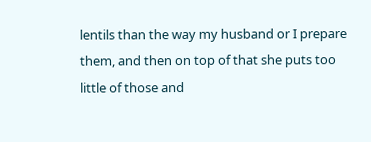lentils than the way my husband or I prepare them, and then on top of that she puts too little of those and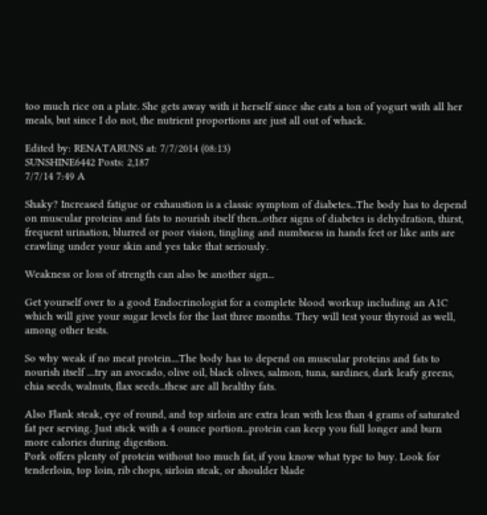too much rice on a plate. She gets away with it herself since she eats a ton of yogurt with all her meals, but since I do not, the nutrient proportions are just all out of whack.

Edited by: RENATARUNS at: 7/7/2014 (08:13)
SUNSHINE6442 Posts: 2,187
7/7/14 7:49 A

Shaky? Increased fatigue or exhaustion is a classic symptom of diabetes...The body has to depend on muscular proteins and fats to nourish itself then...other signs of diabetes is dehydration, thirst, frequent urination, blurred or poor vision, tingling and numbness in hands feet or like ants are crawling under your skin and yes take that seriously.

Weakness or loss of strength can also be another sign...

Get yourself over to a good Endocrinologist for a complete blood workup including an A1C which will give your sugar levels for the last three months. They will test your thyroid as well, among other tests.

So why weak if no meat protein....The body has to depend on muscular proteins and fats to nourish itself ....try an avocado, olive oil, black olives, salmon, tuna, sardines, dark leafy greens, chia seeds, walnuts, flax seeds...these are all healthy fats.

Also Flank steak, eye of round, and top sirloin are extra lean with less than 4 grams of saturated fat per serving. Just stick with a 4 ounce portion...protein can keep you full longer and burn more calories during digestion.
Pork offers plenty of protein without too much fat, if you know what type to buy. Look for tenderloin, top loin, rib chops, sirloin steak, or shoulder blade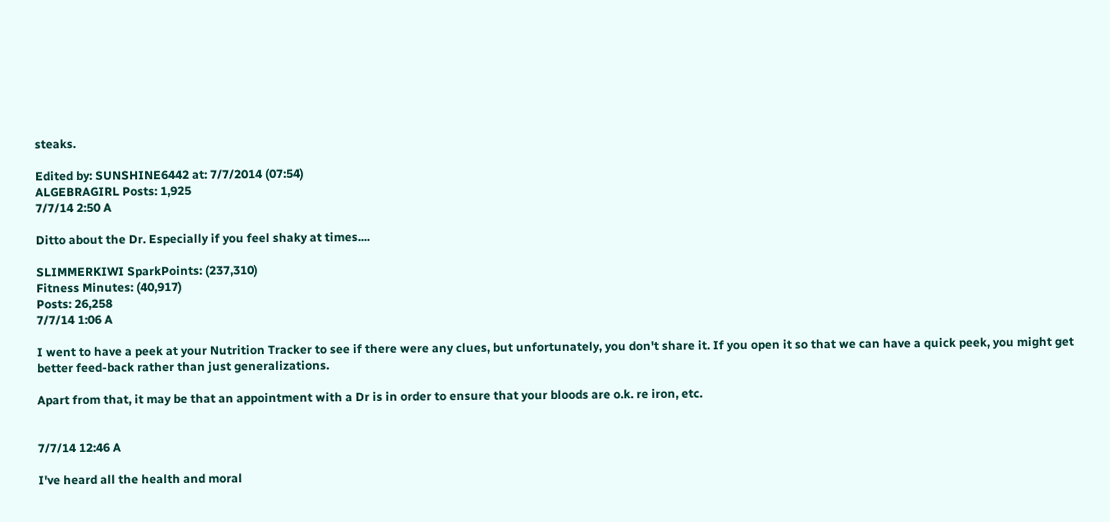steaks.

Edited by: SUNSHINE6442 at: 7/7/2014 (07:54)
ALGEBRAGIRL Posts: 1,925
7/7/14 2:50 A

Ditto about the Dr. Especially if you feel shaky at times....

SLIMMERKIWI SparkPoints: (237,310)
Fitness Minutes: (40,917)
Posts: 26,258
7/7/14 1:06 A

I went to have a peek at your Nutrition Tracker to see if there were any clues, but unfortunately, you don't share it. If you open it so that we can have a quick peek, you might get better feed-back rather than just generalizations.

Apart from that, it may be that an appointment with a Dr is in order to ensure that your bloods are o.k. re iron, etc.


7/7/14 12:46 A

I've heard all the health and moral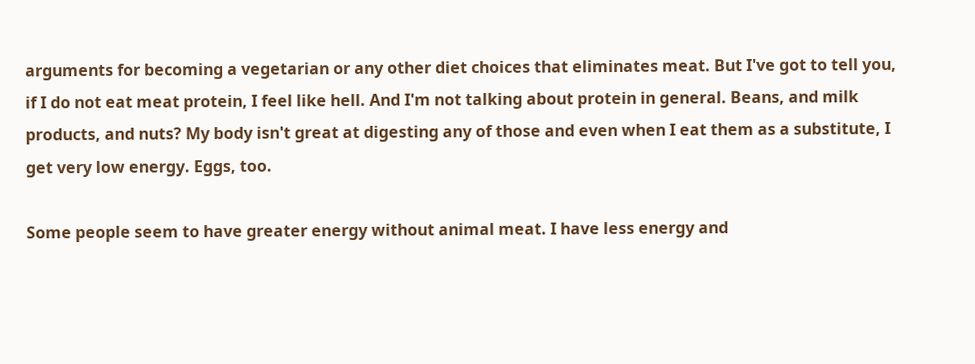arguments for becoming a vegetarian or any other diet choices that eliminates meat. But I've got to tell you, if I do not eat meat protein, I feel like hell. And I'm not talking about protein in general. Beans, and milk products, and nuts? My body isn't great at digesting any of those and even when I eat them as a substitute, I get very low energy. Eggs, too.

Some people seem to have greater energy without animal meat. I have less energy and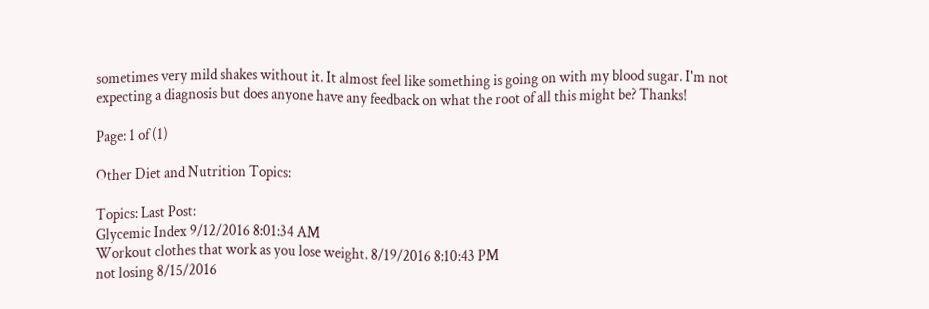sometimes very mild shakes without it. It almost feel like something is going on with my blood sugar. I'm not expecting a diagnosis but does anyone have any feedback on what the root of all this might be? Thanks!

Page: 1 of (1)

Other Diet and Nutrition Topics:

Topics: Last Post:
Glycemic Index 9/12/2016 8:01:34 AM
Workout clothes that work as you lose weight. 8/19/2016 8:10:43 PM
not losing 8/15/2016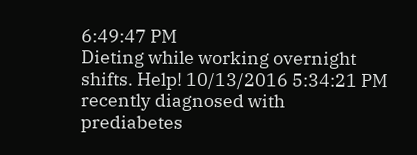6:49:47 PM
Dieting while working overnight shifts. Help! 10/13/2016 5:34:21 PM
recently diagnosed with prediabetes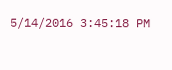5/14/2016 3:45:18 PM